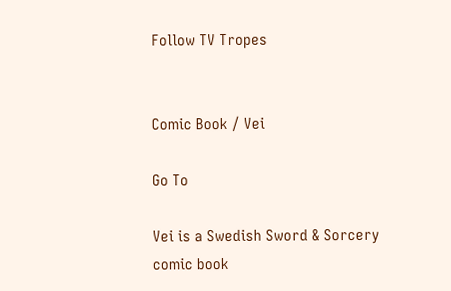Follow TV Tropes


Comic Book / Vei

Go To

Vei is a Swedish Sword & Sorcery comic book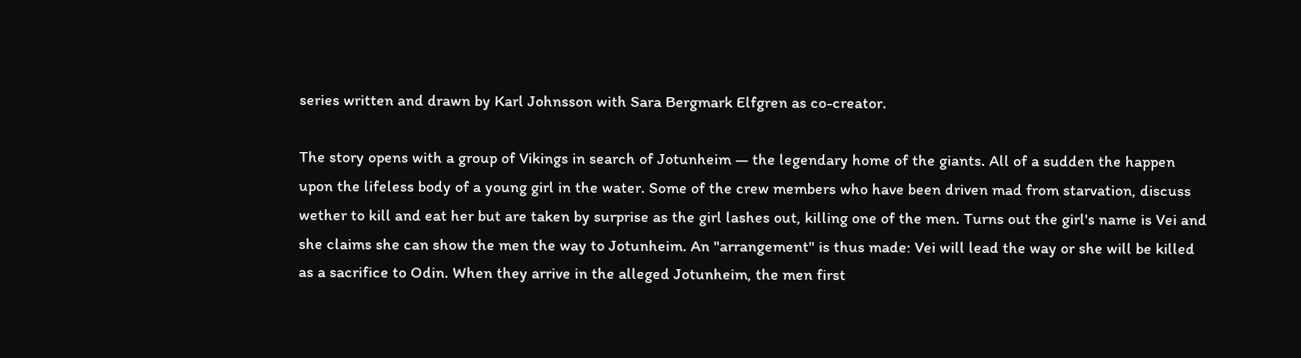series written and drawn by Karl Johnsson with Sara Bergmark Elfgren as co-creator.

The story opens with a group of Vikings in search of Jotunheim — the legendary home of the giants. All of a sudden the happen upon the lifeless body of a young girl in the water. Some of the crew members who have been driven mad from starvation, discuss wether to kill and eat her but are taken by surprise as the girl lashes out, killing one of the men. Turns out the girl's name is Vei and she claims she can show the men the way to Jotunheim. An "arrangement" is thus made: Vei will lead the way or she will be killed as a sacrifice to Odin. When they arrive in the alleged Jotunheim, the men first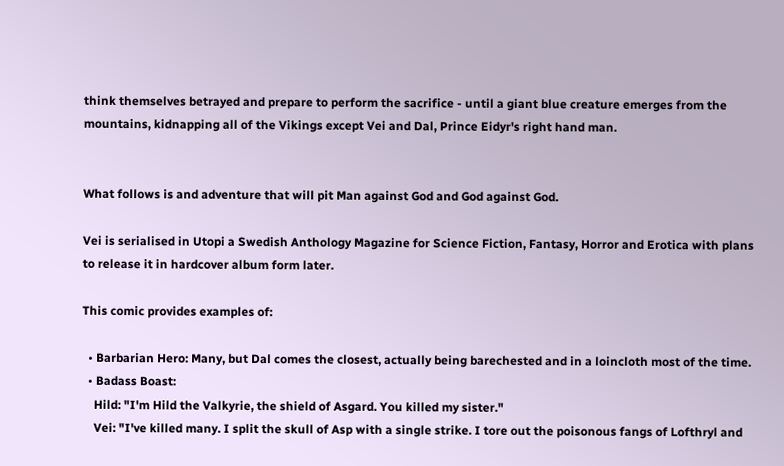think themselves betrayed and prepare to perform the sacrifice - until a giant blue creature emerges from the mountains, kidnapping all of the Vikings except Vei and Dal, Prince Eidyr's right hand man.


What follows is and adventure that will pit Man against God and God against God.

Vei is serialised in Utopi a Swedish Anthology Magazine for Science Fiction, Fantasy, Horror and Erotica with plans to release it in hardcover album form later.

This comic provides examples of:

  • Barbarian Hero: Many, but Dal comes the closest, actually being barechested and in a loincloth most of the time.
  • Badass Boast:
    Hild: "I'm Hild the Valkyrie, the shield of Asgard. You killed my sister."
    Vei: "I've killed many. I split the skull of Asp with a single strike. I tore out the poisonous fangs of Lofthryl and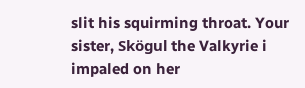slit his squirming throat. Your sister, Skögul the Valkyrie i impaled on her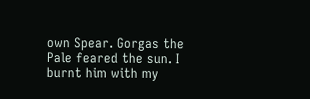own Spear. Gorgas the Pale feared the sun. I burnt him with my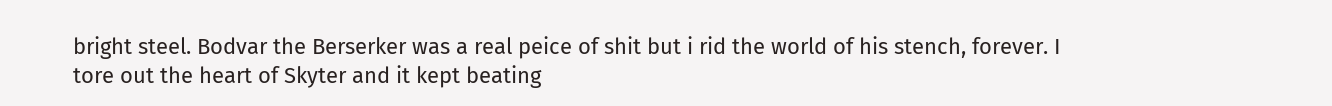bright steel. Bodvar the Berserker was a real peice of shit but i rid the world of his stench, forever. I tore out the heart of Skyter and it kept beating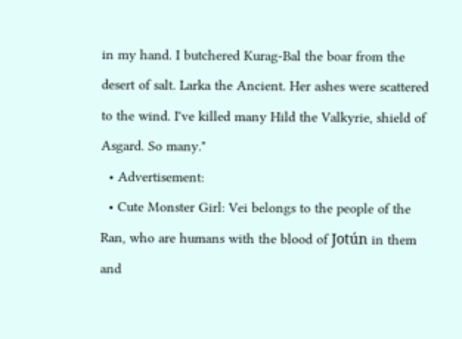in my hand. I butchered Kurag-Bal the boar from the desert of salt. Larka the Ancient. Her ashes were scattered to the wind. I've killed many Hild the Valkyrie, shield of Asgard. So many."
  • Advertisement:
  • Cute Monster Girl: Vei belongs to the people of the Ran, who are humans with the blood of Jotún in them and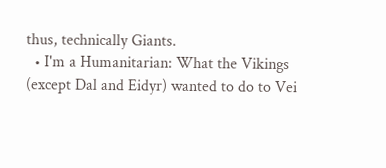thus, technically Giants.
  • I'm a Humanitarian: What the Vikings (except Dal and Eidyr) wanted to do to Vei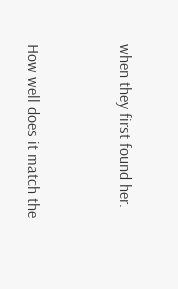when they first found her.


How well does it match the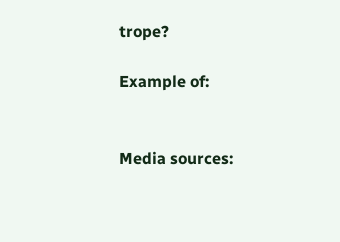trope?

Example of:


Media sources: